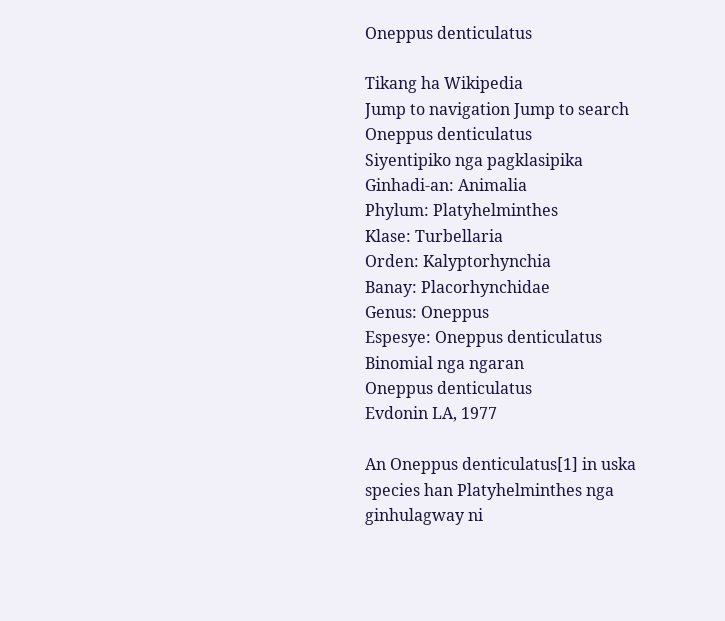Oneppus denticulatus

Tikang ha Wikipedia
Jump to navigation Jump to search
Oneppus denticulatus
Siyentipiko nga pagklasipika
Ginhadi-an: Animalia
Phylum: Platyhelminthes
Klase: Turbellaria
Orden: Kalyptorhynchia
Banay: Placorhynchidae
Genus: Oneppus
Espesye: Oneppus denticulatus
Binomial nga ngaran
Oneppus denticulatus
Evdonin LA, 1977

An Oneppus denticulatus[1] in uska species han Platyhelminthes nga ginhulagway ni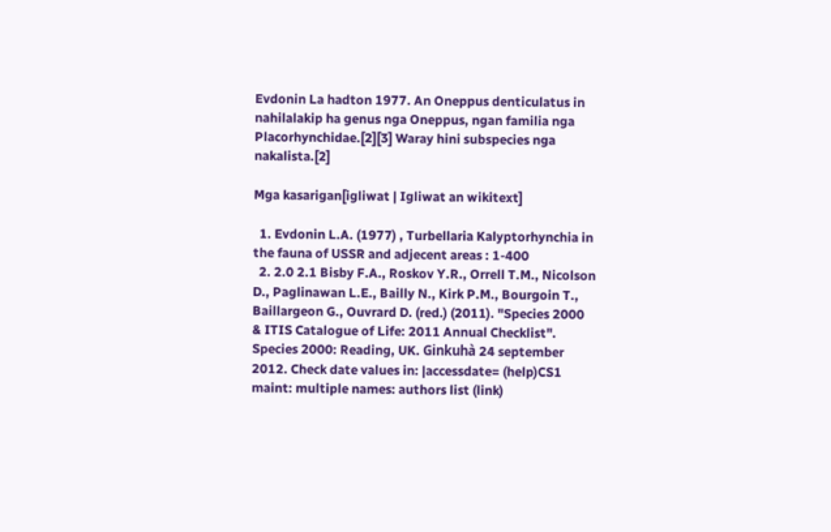Evdonin La hadton 1977. An Oneppus denticulatus in nahilalakip ha genus nga Oneppus, ngan familia nga Placorhynchidae.[2][3] Waray hini subspecies nga nakalista.[2]

Mga kasarigan[igliwat | Igliwat an wikitext]

  1. Evdonin L.A. (1977) , Turbellaria Kalyptorhynchia in the fauna of USSR and adjecent areas : 1-400
  2. 2.0 2.1 Bisby F.A., Roskov Y.R., Orrell T.M., Nicolson D., Paglinawan L.E., Bailly N., Kirk P.M., Bourgoin T., Baillargeon G., Ouvrard D. (red.) (2011). "Species 2000 & ITIS Catalogue of Life: 2011 Annual Checklist". Species 2000: Reading, UK. Ginkuhà 24 september 2012. Check date values in: |accessdate= (help)CS1 maint: multiple names: authors list (link)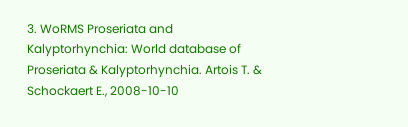3. WoRMS Proseriata and Kalyptorhynchia: World database of Proseriata & Kalyptorhynchia. Artois T. & Schockaert E., 2008-10-10